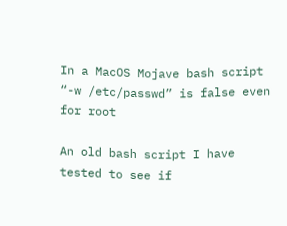In a MacOS Mojave bash script “-w /etc/passwd” is false even for root

An old bash script I have tested to see if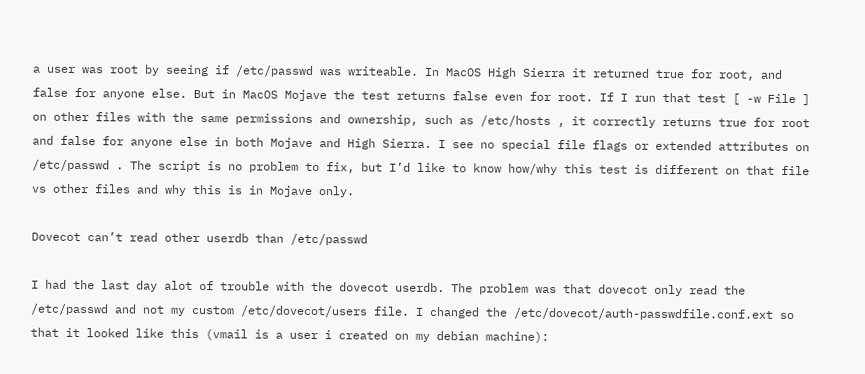a user was root by seeing if /etc/passwd was writeable. In MacOS High Sierra it returned true for root, and false for anyone else. But in MacOS Mojave the test returns false even for root. If I run that test [ -w File ] on other files with the same permissions and ownership, such as /etc/hosts , it correctly returns true for root and false for anyone else in both Mojave and High Sierra. I see no special file flags or extended attributes on /etc/passwd . The script is no problem to fix, but I’d like to know how/why this test is different on that file vs other files and why this is in Mojave only.

Dovecot can’t read other userdb than /etc/passwd

I had the last day alot of trouble with the dovecot userdb. The problem was that dovecot only read the /etc/passwd and not my custom /etc/dovecot/users file. I changed the /etc/dovecot/auth-passwdfile.conf.ext so that it looked like this (vmail is a user i created on my debian machine):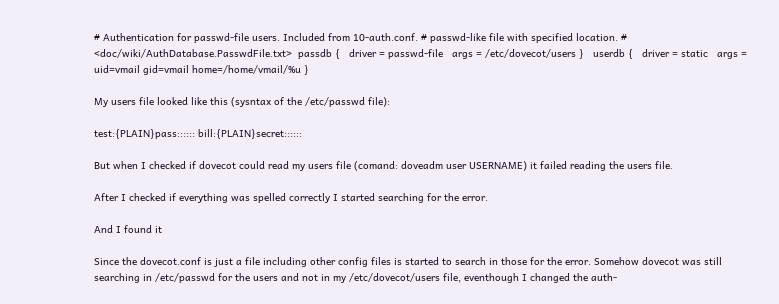# Authentication for passwd-file users. Included from 10-auth.conf. # passwd-like file with specified location. # <doc/wiki/AuthDatabase.PasswdFile.txt>  passdb {   driver = passwd-file   args = /etc/dovecot/users }   userdb {   driver = static   args = uid=vmail gid=vmail home=/home/vmail/%u }

My users file looked like this (sysntax of the /etc/passwd file):

test:{PLAIN}pass:::::: bill:{PLAIN}secret::::::

But when I checked if dovecot could read my users file (comand: doveadm user USERNAME) it failed reading the users file.

After I checked if everything was spelled correctly I started searching for the error.

And I found it

Since the dovecot.conf is just a file including other config files is started to search in those for the error. Somehow dovecot was still searching in /etc/passwd for the users and not in my /etc/dovecot/users file, eventhough I changed the auth-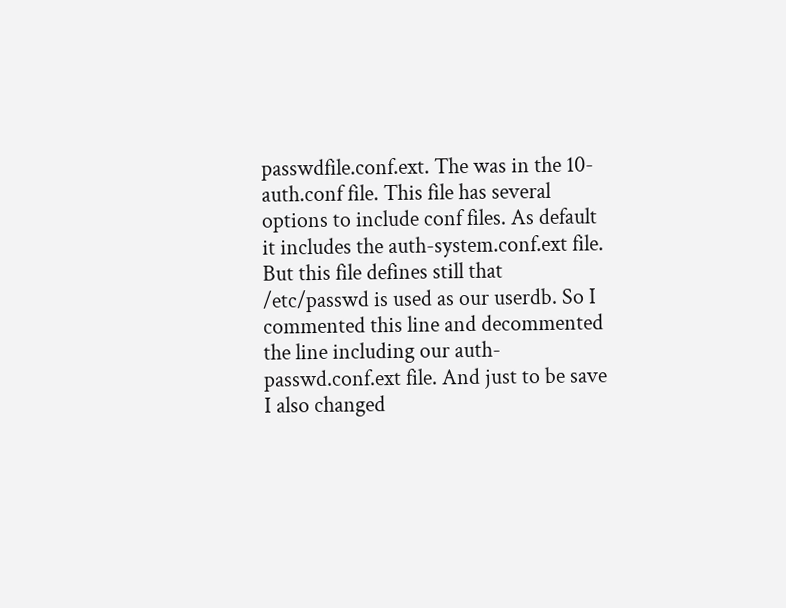passwdfile.conf.ext. The was in the 10-auth.conf file. This file has several options to include conf files. As default it includes the auth-system.conf.ext file. But this file defines still that /etc/passwd is used as our userdb. So I commented this line and decommented the line including our auth-passwd.conf.ext file. And just to be save I also changed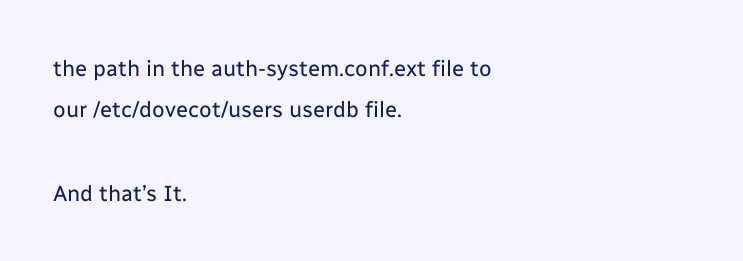the path in the auth-system.conf.ext file to our /etc/dovecot/users userdb file.

And that’s It.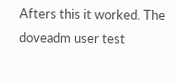Afters this it worked. The doveadm user test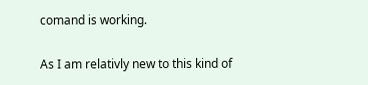comand is working.

As I am relativly new to this kind of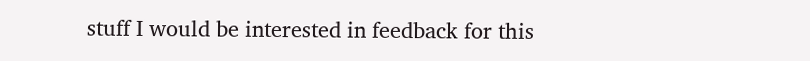stuff I would be interested in feedback for this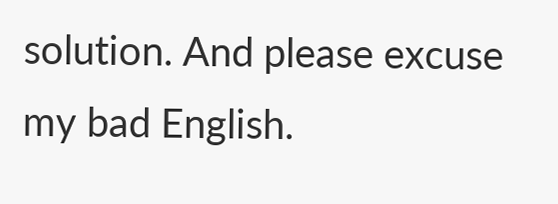solution. And please excuse my bad English.